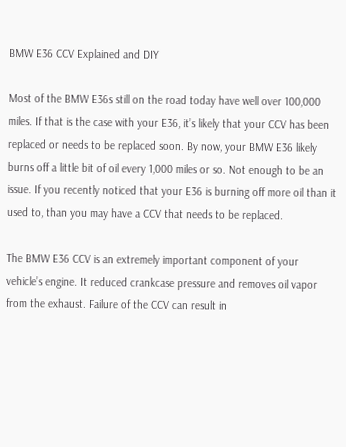BMW E36 CCV Explained and DIY

Most of the BMW E36s still on the road today have well over 100,000 miles. If that is the case with your E36, it’s likely that your CCV has been replaced or needs to be replaced soon. By now, your BMW E36 likely burns off a little bit of oil every 1,000 miles or so. Not enough to be an issue. If you recently noticed that your E36 is burning off more oil than it used to, than you may have a CCV that needs to be replaced.

The BMW E36 CCV is an extremely important component of your vehicle’s engine. It reduced crankcase pressure and removes oil vapor from the exhaust. Failure of the CCV can result in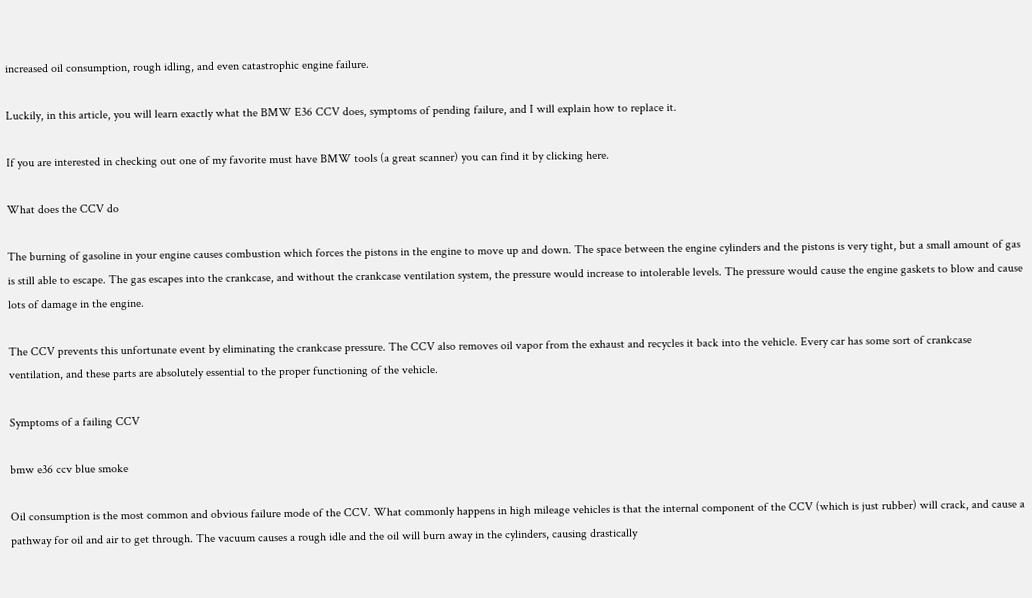increased oil consumption, rough idling, and even catastrophic engine failure.

Luckily, in this article, you will learn exactly what the BMW E36 CCV does, symptoms of pending failure, and I will explain how to replace it.

If you are interested in checking out one of my favorite must have BMW tools (a great scanner) you can find it by clicking here.

What does the CCV do

The burning of gasoline in your engine causes combustion which forces the pistons in the engine to move up and down. The space between the engine cylinders and the pistons is very tight, but a small amount of gas is still able to escape. The gas escapes into the crankcase, and without the crankcase ventilation system, the pressure would increase to intolerable levels. The pressure would cause the engine gaskets to blow and cause lots of damage in the engine.

The CCV prevents this unfortunate event by eliminating the crankcase pressure. The CCV also removes oil vapor from the exhaust and recycles it back into the vehicle. Every car has some sort of crankcase ventilation, and these parts are absolutely essential to the proper functioning of the vehicle.

Symptoms of a failing CCV

bmw e36 ccv blue smoke

Oil consumption is the most common and obvious failure mode of the CCV. What commonly happens in high mileage vehicles is that the internal component of the CCV (which is just rubber) will crack, and cause a pathway for oil and air to get through. The vacuum causes a rough idle and the oil will burn away in the cylinders, causing drastically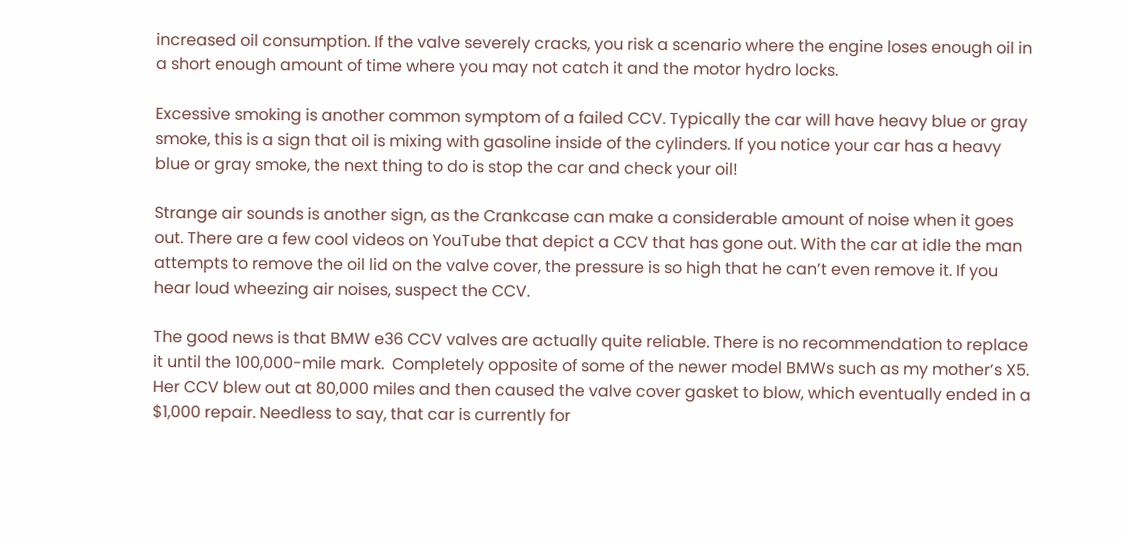increased oil consumption. If the valve severely cracks, you risk a scenario where the engine loses enough oil in a short enough amount of time where you may not catch it and the motor hydro locks.

Excessive smoking is another common symptom of a failed CCV. Typically the car will have heavy blue or gray smoke, this is a sign that oil is mixing with gasoline inside of the cylinders. If you notice your car has a heavy blue or gray smoke, the next thing to do is stop the car and check your oil!

Strange air sounds is another sign, as the Crankcase can make a considerable amount of noise when it goes out. There are a few cool videos on YouTube that depict a CCV that has gone out. With the car at idle the man attempts to remove the oil lid on the valve cover, the pressure is so high that he can’t even remove it. If you hear loud wheezing air noises, suspect the CCV.

The good news is that BMW e36 CCV valves are actually quite reliable. There is no recommendation to replace it until the 100,000-mile mark.  Completely opposite of some of the newer model BMWs such as my mother’s X5. Her CCV blew out at 80,000 miles and then caused the valve cover gasket to blow, which eventually ended in a $1,000 repair. Needless to say, that car is currently for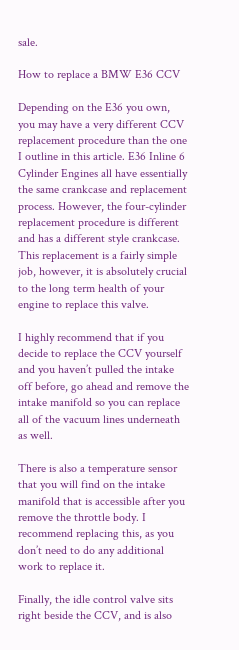sale.

How to replace a BMW E36 CCV

Depending on the E36 you own, you may have a very different CCV replacement procedure than the one I outline in this article. E36 Inline 6 Cylinder Engines all have essentially the same crankcase and replacement process. However, the four-cylinder replacement procedure is different and has a different style crankcase. This replacement is a fairly simple job, however, it is absolutely crucial to the long term health of your engine to replace this valve.

I highly recommend that if you decide to replace the CCV yourself and you haven’t pulled the intake off before, go ahead and remove the intake manifold so you can replace all of the vacuum lines underneath as well.

There is also a temperature sensor that you will find on the intake manifold that is accessible after you remove the throttle body. I recommend replacing this, as you don’t need to do any additional work to replace it.

Finally, the idle control valve sits right beside the CCV, and is also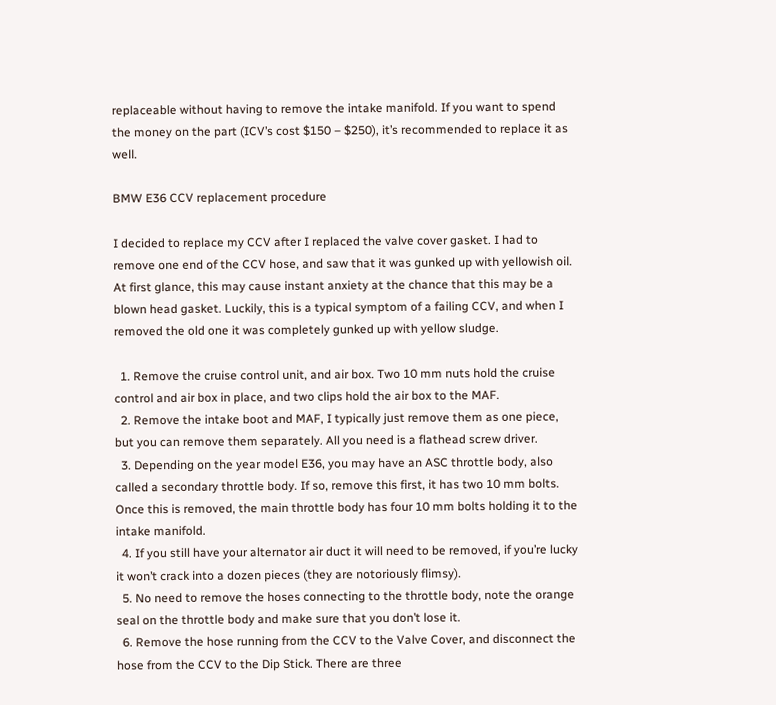replaceable without having to remove the intake manifold. If you want to spend the money on the part (ICV’s cost $150 – $250), it’s recommended to replace it as well.

BMW E36 CCV replacement procedure

I decided to replace my CCV after I replaced the valve cover gasket. I had to remove one end of the CCV hose, and saw that it was gunked up with yellowish oil. At first glance, this may cause instant anxiety at the chance that this may be a blown head gasket. Luckily, this is a typical symptom of a failing CCV, and when I removed the old one it was completely gunked up with yellow sludge.

  1. Remove the cruise control unit, and air box. Two 10 mm nuts hold the cruise control and air box in place, and two clips hold the air box to the MAF.
  2. Remove the intake boot and MAF, I typically just remove them as one piece, but you can remove them separately. All you need is a flathead screw driver.
  3. Depending on the year model E36, you may have an ASC throttle body, also called a secondary throttle body. If so, remove this first, it has two 10 mm bolts. Once this is removed, the main throttle body has four 10 mm bolts holding it to the intake manifold.
  4. If you still have your alternator air duct it will need to be removed, if you’re lucky it won’t crack into a dozen pieces (they are notoriously flimsy).
  5. No need to remove the hoses connecting to the throttle body, note the orange seal on the throttle body and make sure that you don’t lose it.
  6. Remove the hose running from the CCV to the Valve Cover, and disconnect the hose from the CCV to the Dip Stick. There are three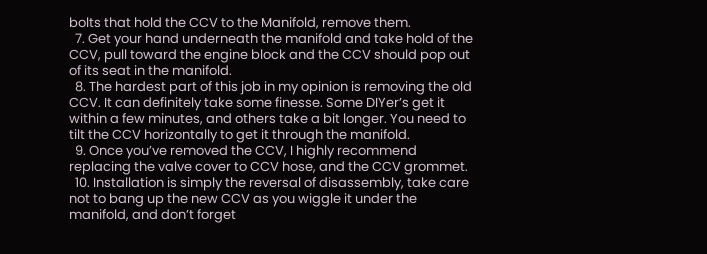bolts that hold the CCV to the Manifold, remove them.
  7. Get your hand underneath the manifold and take hold of the CCV, pull toward the engine block and the CCV should pop out of its seat in the manifold.
  8. The hardest part of this job in my opinion is removing the old CCV. It can definitely take some finesse. Some DIYer’s get it within a few minutes, and others take a bit longer. You need to tilt the CCV horizontally to get it through the manifold.
  9. Once you’ve removed the CCV, I highly recommend replacing the valve cover to CCV hose, and the CCV grommet.
  10. Installation is simply the reversal of disassembly, take care not to bang up the new CCV as you wiggle it under the manifold, and don’t forget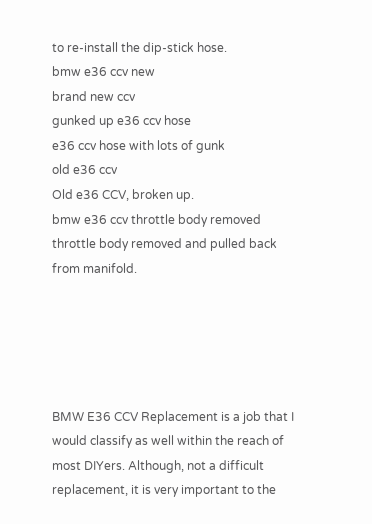to re-install the dip-stick hose.
bmw e36 ccv new
brand new ccv
gunked up e36 ccv hose
e36 ccv hose with lots of gunk
old e36 ccv
Old e36 CCV, broken up.
bmw e36 ccv throttle body removed
throttle body removed and pulled back from manifold.





BMW E36 CCV Replacement is a job that I would classify as well within the reach of most DIYers. Although, not a difficult replacement, it is very important to the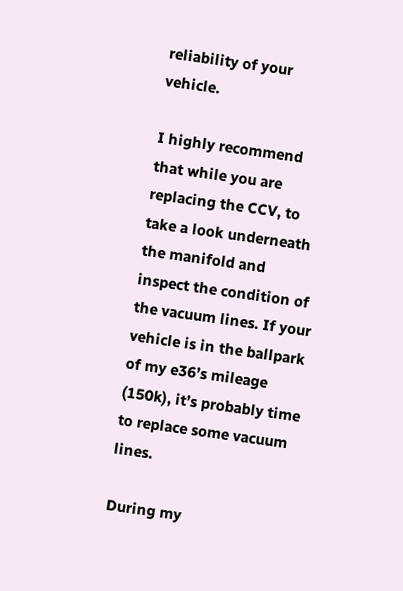reliability of your vehicle.

I highly recommend that while you are replacing the CCV, to take a look underneath the manifold and inspect the condition of the vacuum lines. If your vehicle is in the ballpark of my e36’s mileage (150k), it’s probably time to replace some vacuum lines.

During my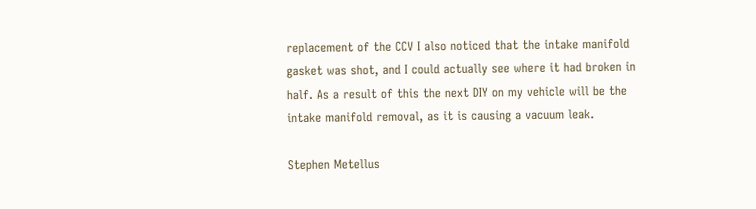replacement of the CCV I also noticed that the intake manifold gasket was shot, and I could actually see where it had broken in half. As a result of this the next DIY on my vehicle will be the intake manifold removal, as it is causing a vacuum leak.

Stephen Metellus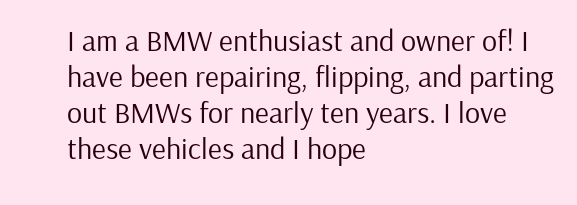I am a BMW enthusiast and owner of! I have been repairing, flipping, and parting out BMWs for nearly ten years. I love these vehicles and I hope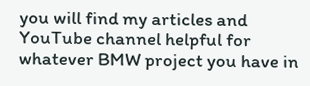you will find my articles and YouTube channel helpful for whatever BMW project you have in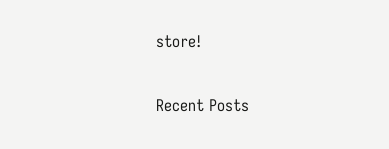store!

Recent Posts